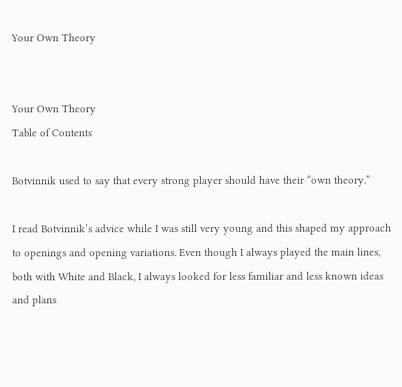Your Own Theory


Your Own Theory
Table of Contents

Botvinnik used to say that every strong player should have their “own theory.”

I read Botvinnik’s advice while I was still very young and this shaped my approach to openings and opening variations. Even though I always played the main lines, both with White and Black, I always looked for less familiar and less known ideas and plans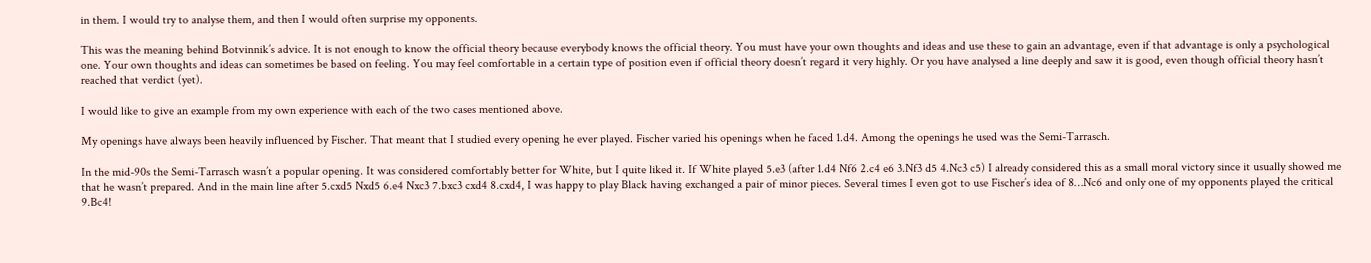in them. I would try to analyse them, and then I would often surprise my opponents.

This was the meaning behind Botvinnik’s advice. It is not enough to know the official theory because everybody knows the official theory. You must have your own thoughts and ideas and use these to gain an advantage, even if that advantage is only a psychological one. Your own thoughts and ideas can sometimes be based on feeling. You may feel comfortable in a certain type of position even if official theory doesn’t regard it very highly. Or you have analysed a line deeply and saw it is good, even though official theory hasn’t reached that verdict (yet).

I would like to give an example from my own experience with each of the two cases mentioned above.

My openings have always been heavily influenced by Fischer. That meant that I studied every opening he ever played. Fischer varied his openings when he faced 1.d4. Among the openings he used was the Semi-Tarrasch.

In the mid-90s the Semi-Tarrasch wasn’t a popular opening. It was considered comfortably better for White, but I quite liked it. If White played 5.e3 (after 1.d4 Nf6 2.c4 e6 3.Nf3 d5 4.Nc3 c5) I already considered this as a small moral victory since it usually showed me that he wasn’t prepared. And in the main line after 5.cxd5 Nxd5 6.e4 Nxc3 7.bxc3 cxd4 8.cxd4, I was happy to play Black having exchanged a pair of minor pieces. Several times I even got to use Fischer’s idea of 8…Nc6 and only one of my opponents played the critical 9.Bc4!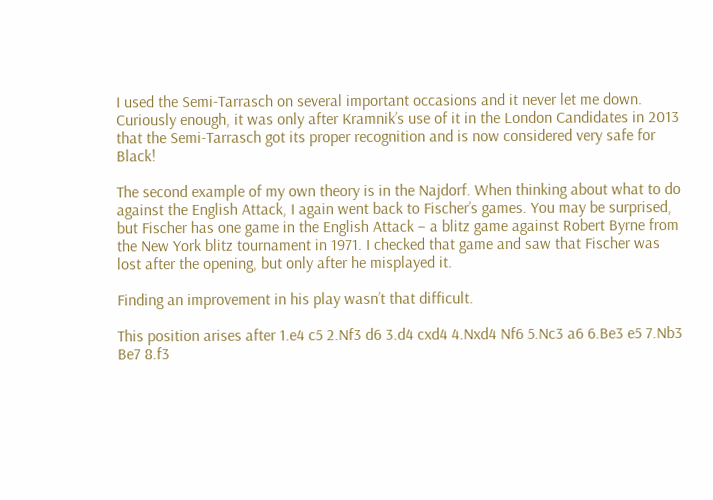I used the Semi-Tarrasch on several important occasions and it never let me down. Curiously enough, it was only after Kramnik’s use of it in the London Candidates in 2013 that the Semi-Tarrasch got its proper recognition and is now considered very safe for Black!

The second example of my own theory is in the Najdorf. When thinking about what to do against the English Attack, I again went back to Fischer’s games. You may be surprised, but Fischer has one game in the English Attack – a blitz game against Robert Byrne from the New York blitz tournament in 1971. I checked that game and saw that Fischer was lost after the opening, but only after he misplayed it.

Finding an improvement in his play wasn’t that difficult.

This position arises after 1.e4 c5 2.Nf3 d6 3.d4 cxd4 4.Nxd4 Nf6 5.Nc3 a6 6.Be3 e5 7.Nb3 Be7 8.f3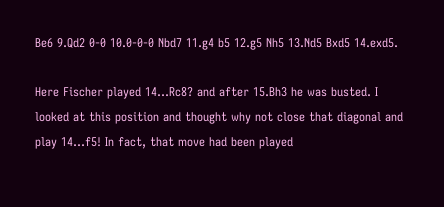Be6 9.Qd2 0-0 10.0-0-0 Nbd7 11.g4 b5 12.g5 Nh5 13.Nd5 Bxd5 14.exd5.

Here Fischer played 14…Rc8? and after 15.Bh3 he was busted. I looked at this position and thought why not close that diagonal and play 14…f5! In fact, that move had been played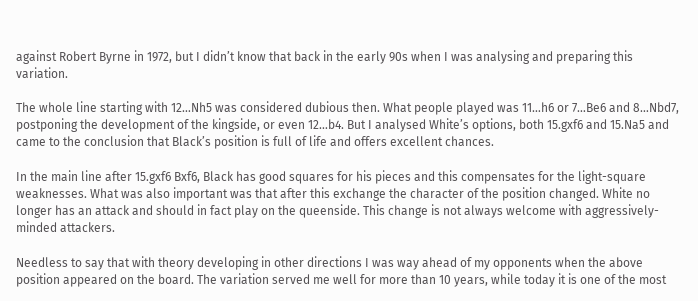against Robert Byrne in 1972, but I didn’t know that back in the early 90s when I was analysing and preparing this variation.

The whole line starting with 12…Nh5 was considered dubious then. What people played was 11…h6 or 7…Be6 and 8…Nbd7, postponing the development of the kingside, or even 12…b4. But I analysed White’s options, both 15.gxf6 and 15.Na5 and came to the conclusion that Black’s position is full of life and offers excellent chances.

In the main line after 15.gxf6 Bxf6, Black has good squares for his pieces and this compensates for the light-square weaknesses. What was also important was that after this exchange the character of the position changed. White no longer has an attack and should in fact play on the queenside. This change is not always welcome with aggressively-minded attackers.

Needless to say that with theory developing in other directions I was way ahead of my opponents when the above position appeared on the board. The variation served me well for more than 10 years, while today it is one of the most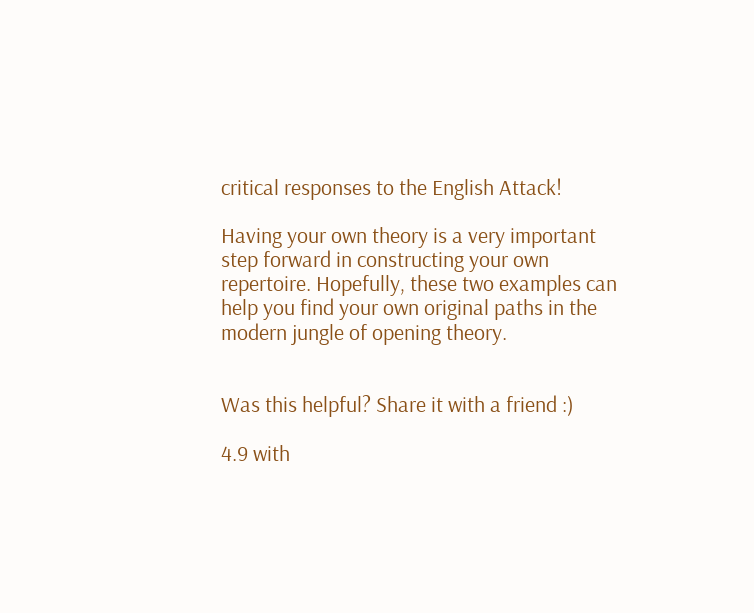critical responses to the English Attack!

Having your own theory is a very important step forward in constructing your own repertoire. Hopefully, these two examples can help you find your own original paths in the modern jungle of opening theory.


Was this helpful? Share it with a friend :)

4.9 with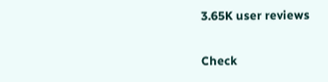3.65K user reviews

Check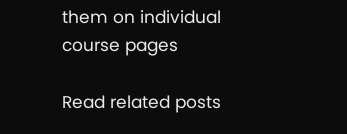them on individual course pages

Read related posts